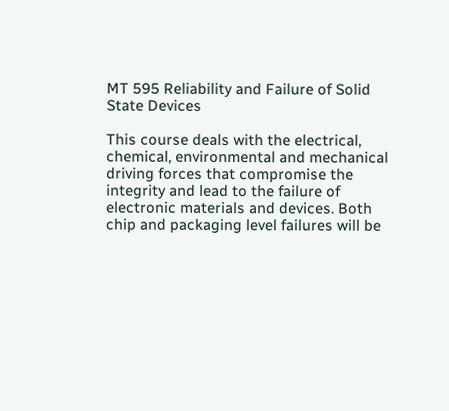MT 595 Reliability and Failure of Solid State Devices

This course deals with the electrical, chemical, environmental and mechanical driving forces that compromise the integrity and lead to the failure of electronic materials and devices. Both chip and packaging level failures will be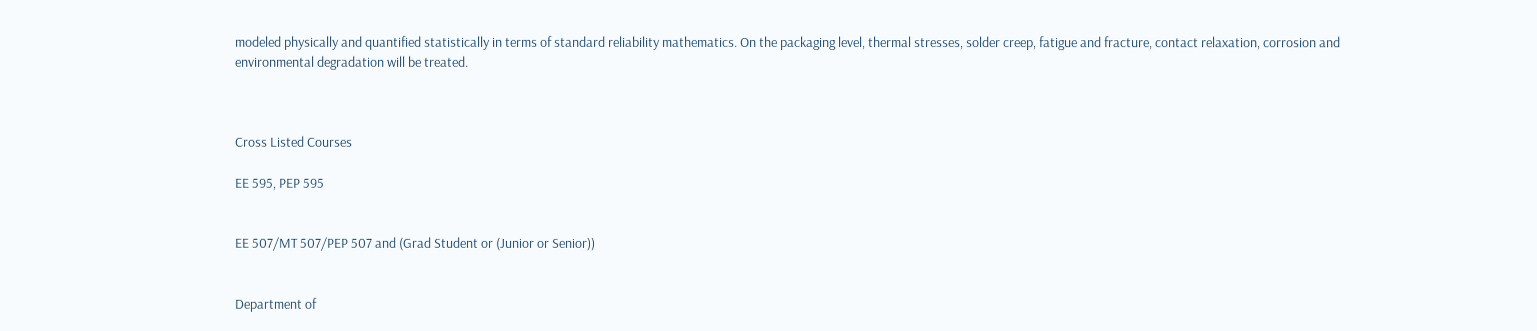modeled physically and quantified statistically in terms of standard reliability mathematics. On the packaging level, thermal stresses, solder creep, fatigue and fracture, contact relaxation, corrosion and environmental degradation will be treated.



Cross Listed Courses

EE 595, PEP 595


EE 507/MT 507/PEP 507 and (Grad Student or (Junior or Senior))


Department of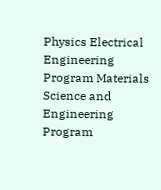Physics Electrical Engineering Program Materials Science and Engineering Program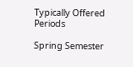Typically Offered Periods

Spring Semester